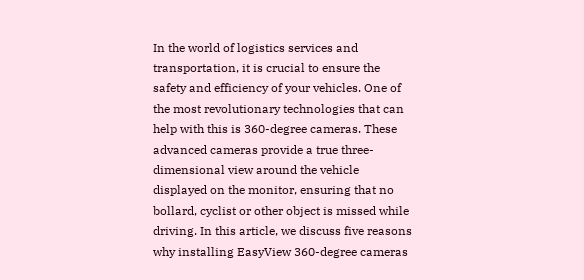In the world of logistics services and transportation, it is crucial to ensure the safety and efficiency of your vehicles. One of the most revolutionary technologies that can help with this is 360-degree cameras. These advanced cameras provide a true three-dimensional view around the vehicle displayed on the monitor, ensuring that no bollard, cyclist or other object is missed while driving. In this article, we discuss five reasons why installing EasyView 360-degree cameras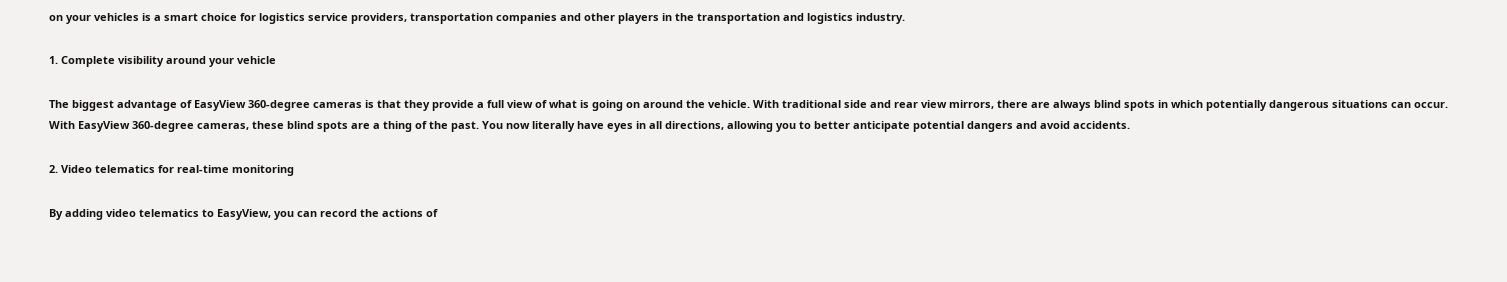on your vehicles is a smart choice for logistics service providers, transportation companies and other players in the transportation and logistics industry.

1. Complete visibility around your vehicle

The biggest advantage of EasyView 360-degree cameras is that they provide a full view of what is going on around the vehicle. With traditional side and rear view mirrors, there are always blind spots in which potentially dangerous situations can occur. With EasyView 360-degree cameras, these blind spots are a thing of the past. You now literally have eyes in all directions, allowing you to better anticipate potential dangers and avoid accidents.

2. Video telematics for real-time monitoring

By adding video telematics to EasyView, you can record the actions of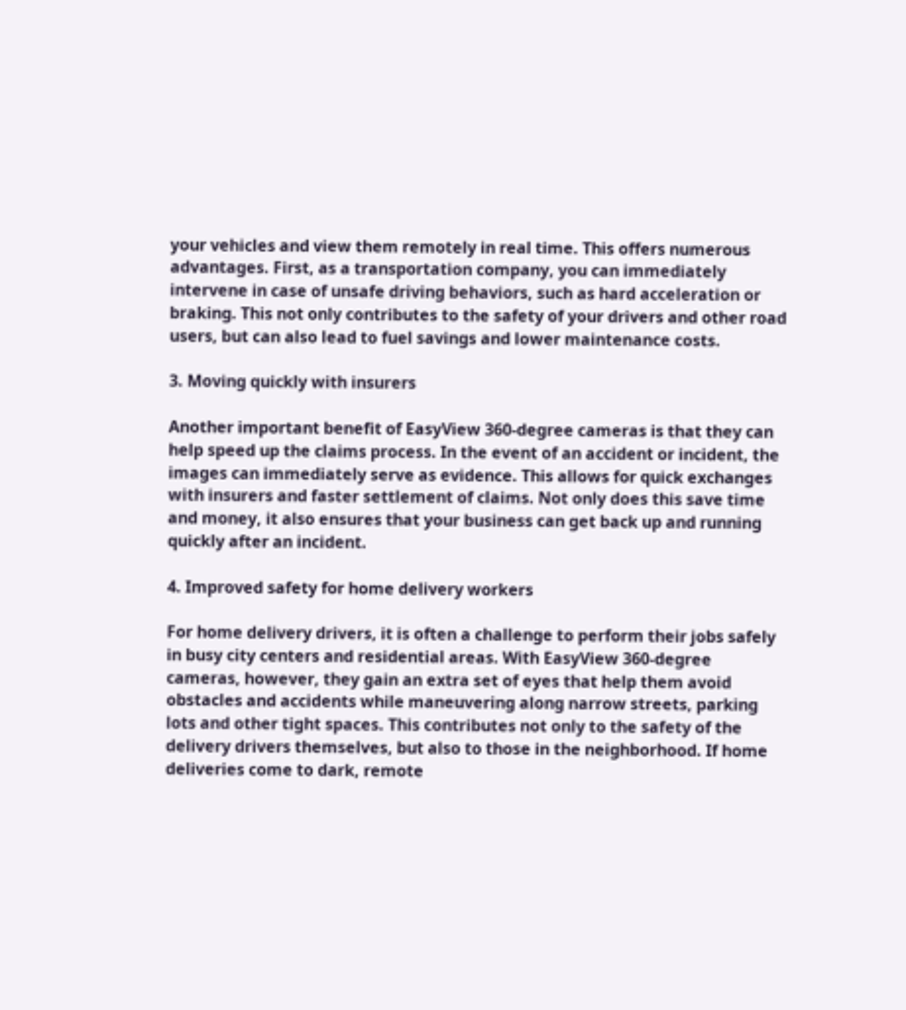your vehicles and view them remotely in real time. This offers numerous advantages. First, as a transportation company, you can immediately intervene in case of unsafe driving behaviors, such as hard acceleration or braking. This not only contributes to the safety of your drivers and other road users, but can also lead to fuel savings and lower maintenance costs.

3. Moving quickly with insurers

Another important benefit of EasyView 360-degree cameras is that they can help speed up the claims process. In the event of an accident or incident, the images can immediately serve as evidence. This allows for quick exchanges with insurers and faster settlement of claims. Not only does this save time and money, it also ensures that your business can get back up and running quickly after an incident.

4. Improved safety for home delivery workers

For home delivery drivers, it is often a challenge to perform their jobs safely in busy city centers and residential areas. With EasyView 360-degree cameras, however, they gain an extra set of eyes that help them avoid obstacles and accidents while maneuvering along narrow streets, parking lots and other tight spaces. This contributes not only to the safety of the delivery drivers themselves, but also to those in the neighborhood. If home deliveries come to dark, remote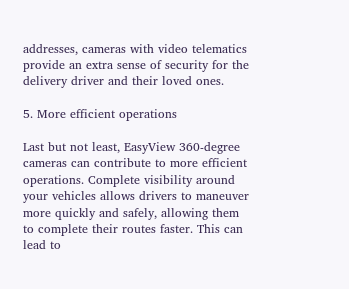addresses, cameras with video telematics provide an extra sense of security for the delivery driver and their loved ones.

5. More efficient operations

Last but not least, EasyView 360-degree cameras can contribute to more efficient operations. Complete visibility around your vehicles allows drivers to maneuver more quickly and safely, allowing them to complete their routes faster. This can lead to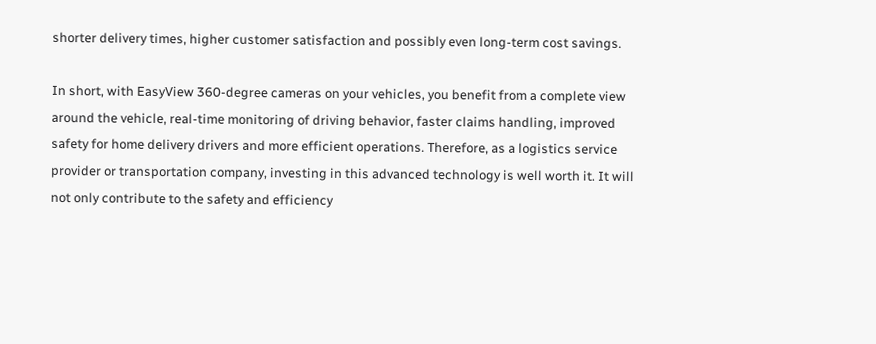shorter delivery times, higher customer satisfaction and possibly even long-term cost savings.

In short, with EasyView 360-degree cameras on your vehicles, you benefit from a complete view around the vehicle, real-time monitoring of driving behavior, faster claims handling, improved safety for home delivery drivers and more efficient operations. Therefore, as a logistics service provider or transportation company, investing in this advanced technology is well worth it. It will not only contribute to the safety and efficiency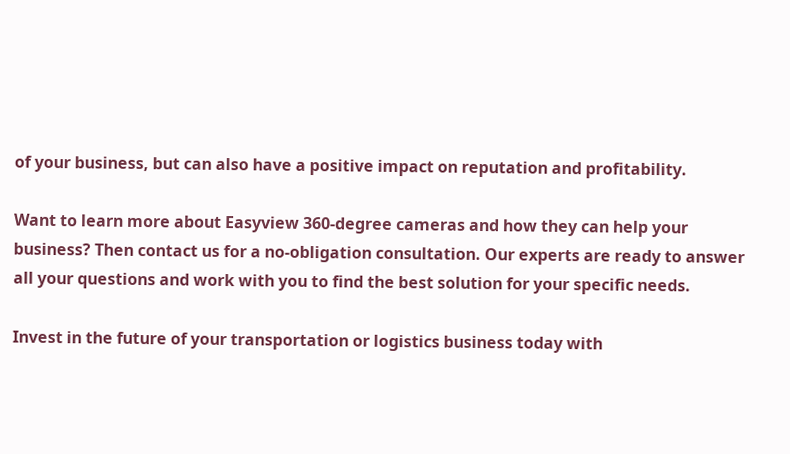of your business, but can also have a positive impact on reputation and profitability.

Want to learn more about Easyview 360-degree cameras and how they can help your business? Then contact us for a no-obligation consultation. Our experts are ready to answer all your questions and work with you to find the best solution for your specific needs.

Invest in the future of your transportation or logistics business today with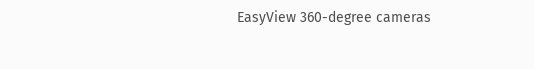EasyView 360-degree cameras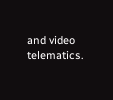and video telematics.